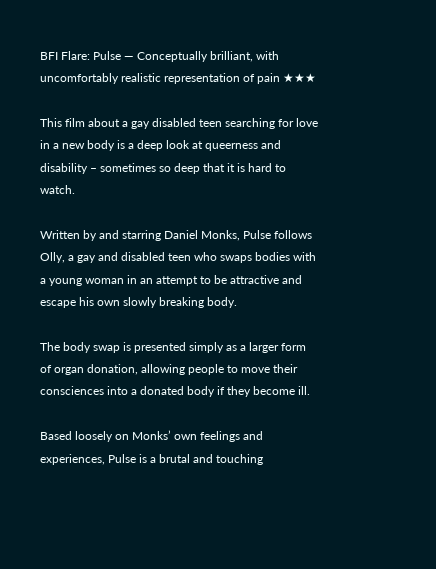BFI Flare: Pulse — Conceptually brilliant, with uncomfortably realistic representation of pain ★★★

This film about a gay disabled teen searching for love in a new body is a deep look at queerness and disability – sometimes so deep that it is hard to watch.

Written by and starring Daniel Monks, Pulse follows Olly, a gay and disabled teen who swaps bodies with a young woman in an attempt to be attractive and escape his own slowly breaking body.

The body swap is presented simply as a larger form of organ donation, allowing people to move their consciences into a donated body if they become ill.

Based loosely on Monks’ own feelings and experiences, Pulse is a brutal and touching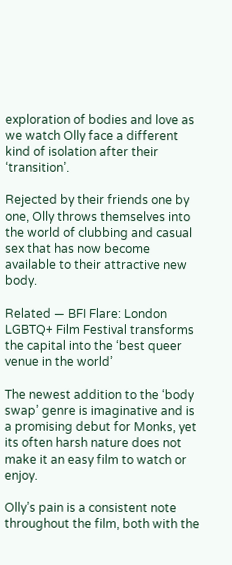exploration of bodies and love as we watch Olly face a different kind of isolation after their ‘transition’.

Rejected by their friends one by one, Olly throws themselves into the world of clubbing and casual sex that has now become available to their attractive new body.

Related — BFI Flare: London LGBTQ+ Film Festival transforms the capital into the ‘best queer venue in the world’

The newest addition to the ‘body swap’ genre is imaginative and is a promising debut for Monks, yet its often harsh nature does not make it an easy film to watch or enjoy.

Olly’s pain is a consistent note throughout the film, both with the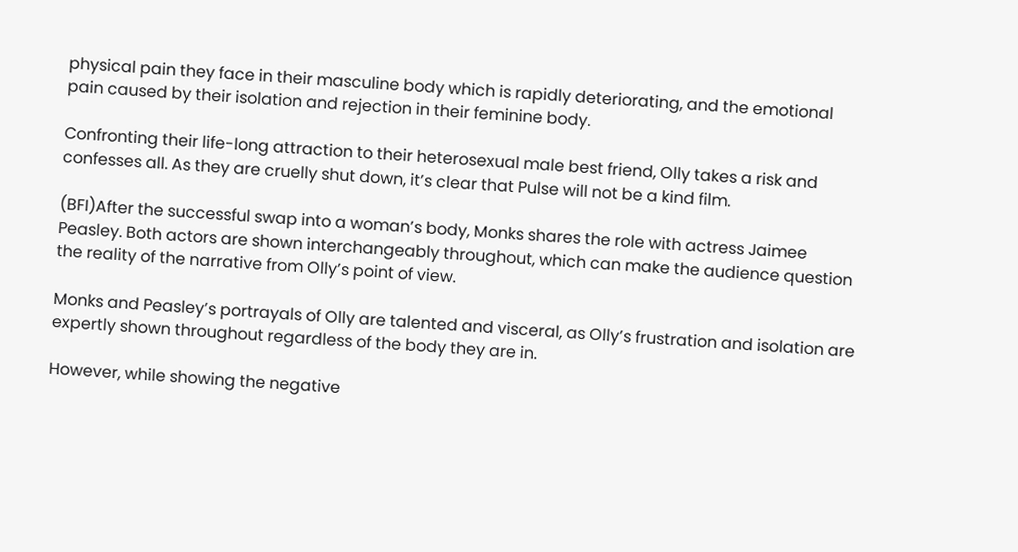physical pain they face in their masculine body which is rapidly deteriorating, and the emotional pain caused by their isolation and rejection in their feminine body.

Confronting their life-long attraction to their heterosexual male best friend, Olly takes a risk and confesses all. As they are cruelly shut down, it’s clear that Pulse will not be a kind film.

(BFI)After the successful swap into a woman’s body, Monks shares the role with actress Jaimee Peasley. Both actors are shown interchangeably throughout, which can make the audience question the reality of the narrative from Olly’s point of view.

Monks and Peasley’s portrayals of Olly are talented and visceral, as Olly’s frustration and isolation are expertly shown throughout regardless of the body they are in.

However, while showing the negative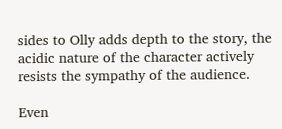sides to Olly adds depth to the story, the acidic nature of the character actively resists the sympathy of the audience.

Even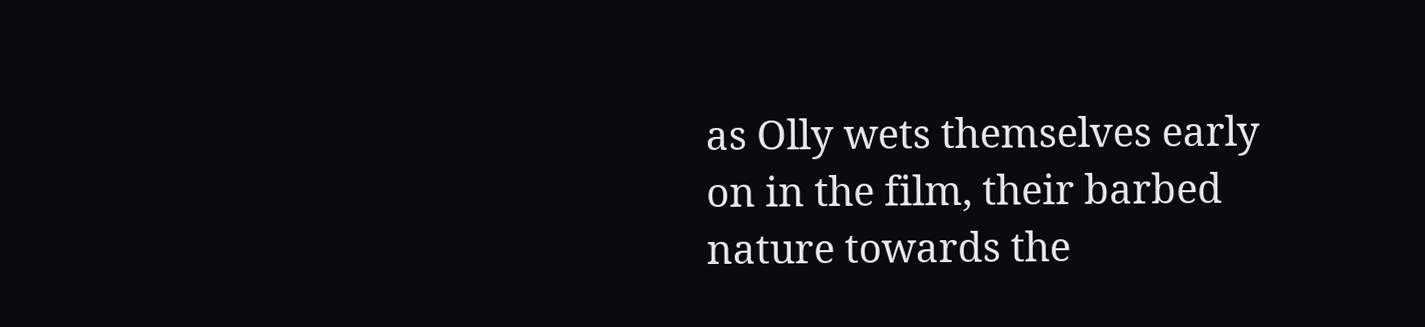as Olly wets themselves early on in the film, their barbed nature towards the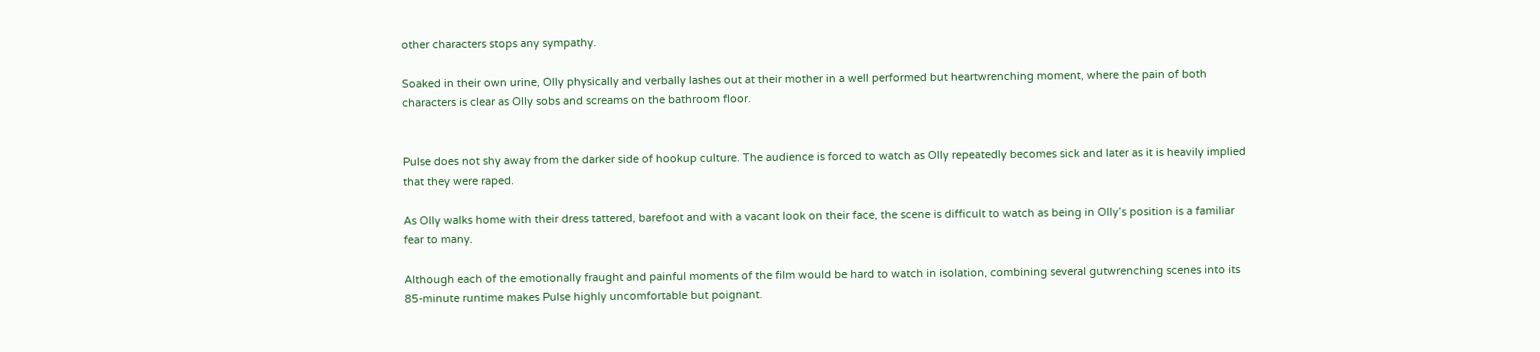other characters stops any sympathy.

Soaked in their own urine, Olly physically and verbally lashes out at their mother in a well performed but heartwrenching moment, where the pain of both characters is clear as Olly sobs and screams on the bathroom floor.


Pulse does not shy away from the darker side of hookup culture. The audience is forced to watch as Olly repeatedly becomes sick and later as it is heavily implied that they were raped.

As Olly walks home with their dress tattered, barefoot and with a vacant look on their face, the scene is difficult to watch as being in Olly’s position is a familiar fear to many.

Although each of the emotionally fraught and painful moments of the film would be hard to watch in isolation, combining several gutwrenching scenes into its 85-minute runtime makes Pulse highly uncomfortable but poignant.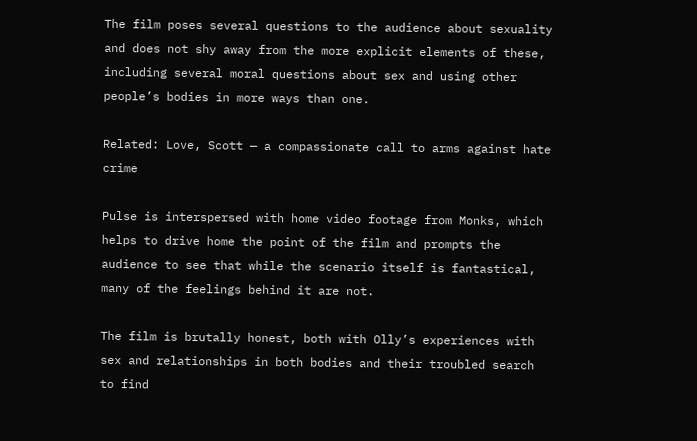The film poses several questions to the audience about sexuality and does not shy away from the more explicit elements of these, including several moral questions about sex and using other people’s bodies in more ways than one.

Related: Love, Scott — a compassionate call to arms against hate crime

Pulse is interspersed with home video footage from Monks, which helps to drive home the point of the film and prompts the audience to see that while the scenario itself is fantastical, many of the feelings behind it are not.

The film is brutally honest, both with Olly’s experiences with sex and relationships in both bodies and their troubled search to find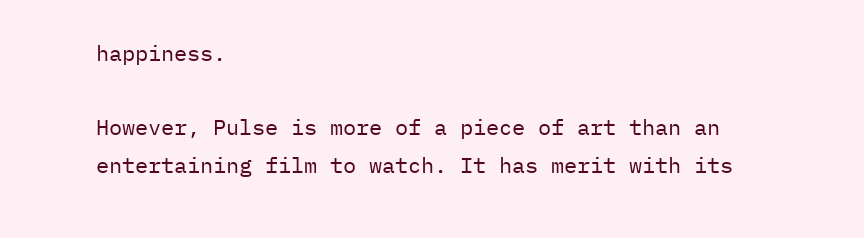happiness.

However, Pulse is more of a piece of art than an entertaining film to watch. It has merit with its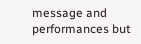message and performances but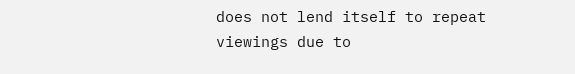does not lend itself to repeat viewings due to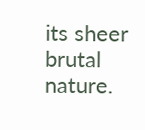its sheer brutal nature.